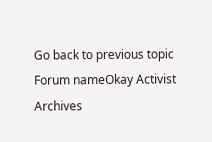Go back to previous topic
Forum nameOkay Activist Archives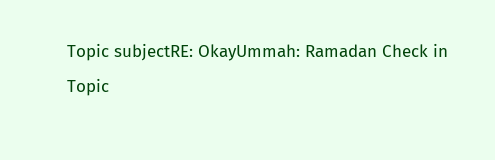Topic subjectRE: OkayUmmah: Ramadan Check in
Topic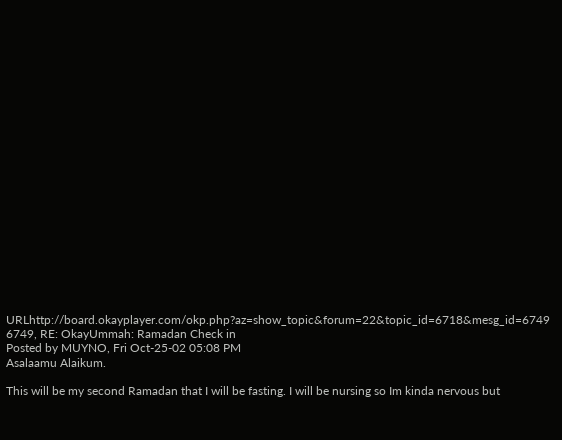URLhttp://board.okayplayer.com/okp.php?az=show_topic&forum=22&topic_id=6718&mesg_id=6749
6749, RE: OkayUmmah: Ramadan Check in
Posted by MUYNO, Fri Oct-25-02 05:08 PM
Asalaamu Alaikum.

This will be my second Ramadan that I will be fasting. I will be nursing so Im kinda nervous but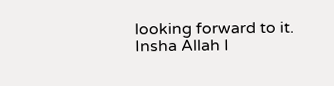looking forward to it. Insha Allah I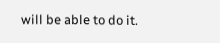will be able to do it.